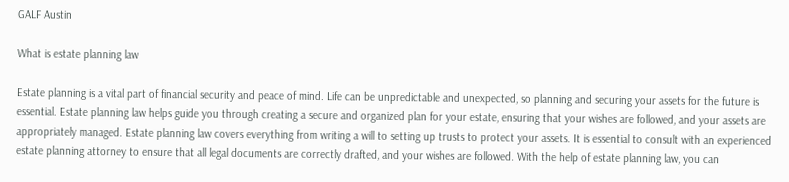GALF Austin

What is estate planning law

Estate planning is a vital part of financial security and peace of mind. Life can be unpredictable and unexpected, so planning and securing your assets for the future is essential. Estate planning law helps guide you through creating a secure and organized plan for your estate, ensuring that your wishes are followed, and your assets are appropriately managed. Estate planning law covers everything from writing a will to setting up trusts to protect your assets. It is essential to consult with an experienced estate planning attorney to ensure that all legal documents are correctly drafted, and your wishes are followed. With the help of estate planning law, you can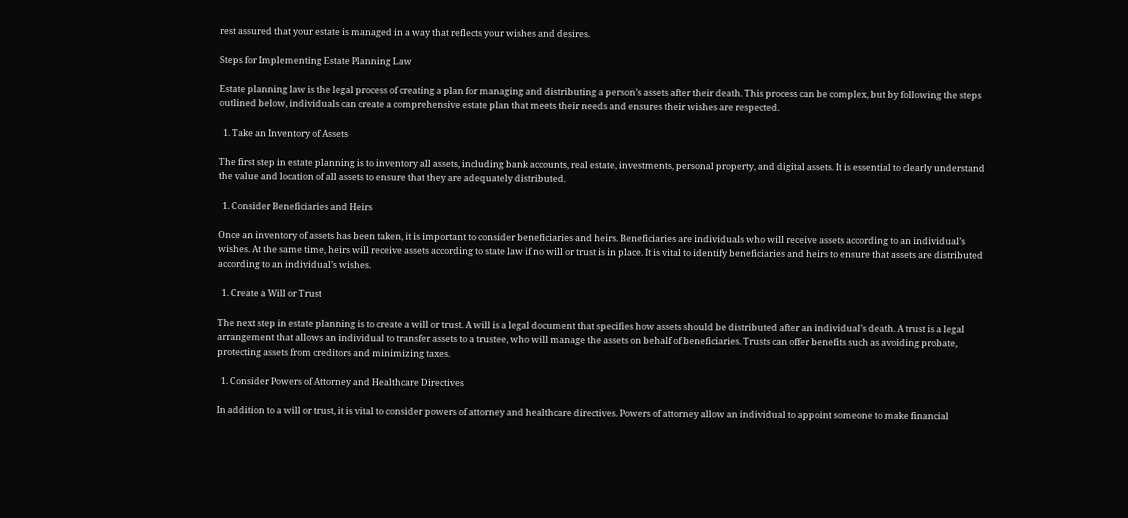rest assured that your estate is managed in a way that reflects your wishes and desires.

Steps for Implementing Estate Planning Law

Estate planning law is the legal process of creating a plan for managing and distributing a person’s assets after their death. This process can be complex, but by following the steps outlined below, individuals can create a comprehensive estate plan that meets their needs and ensures their wishes are respected.

  1. Take an Inventory of Assets

The first step in estate planning is to inventory all assets, including bank accounts, real estate, investments, personal property, and digital assets. It is essential to clearly understand the value and location of all assets to ensure that they are adequately distributed.

  1. Consider Beneficiaries and Heirs

Once an inventory of assets has been taken, it is important to consider beneficiaries and heirs. Beneficiaries are individuals who will receive assets according to an individual’s wishes. At the same time, heirs will receive assets according to state law if no will or trust is in place. It is vital to identify beneficiaries and heirs to ensure that assets are distributed according to an individual’s wishes.

  1. Create a Will or Trust

The next step in estate planning is to create a will or trust. A will is a legal document that specifies how assets should be distributed after an individual’s death. A trust is a legal arrangement that allows an individual to transfer assets to a trustee, who will manage the assets on behalf of beneficiaries. Trusts can offer benefits such as avoiding probate, protecting assets from creditors and minimizing taxes.

  1. Consider Powers of Attorney and Healthcare Directives

In addition to a will or trust, it is vital to consider powers of attorney and healthcare directives. Powers of attorney allow an individual to appoint someone to make financial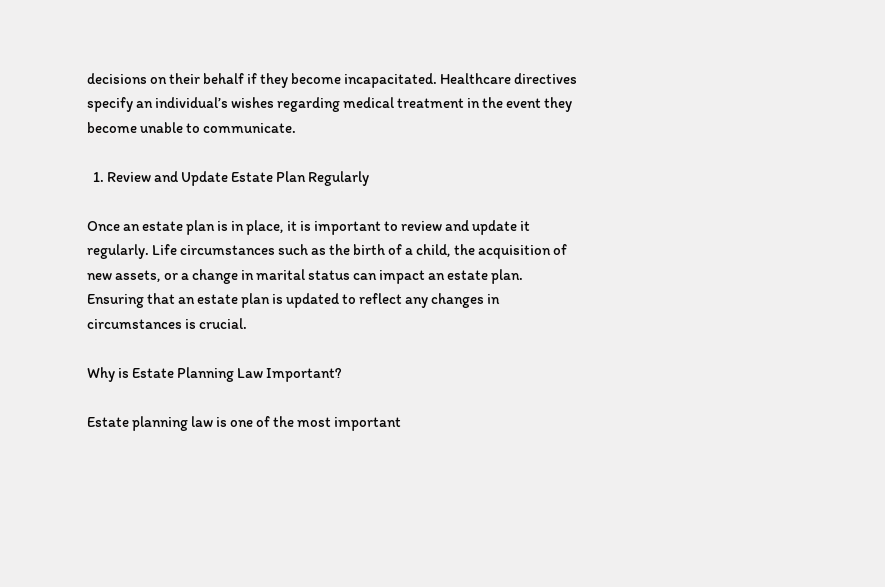decisions on their behalf if they become incapacitated. Healthcare directives specify an individual’s wishes regarding medical treatment in the event they become unable to communicate.

  1. Review and Update Estate Plan Regularly

Once an estate plan is in place, it is important to review and update it regularly. Life circumstances such as the birth of a child, the acquisition of new assets, or a change in marital status can impact an estate plan. Ensuring that an estate plan is updated to reflect any changes in circumstances is crucial.

Why is Estate Planning Law Important?

Estate planning law is one of the most important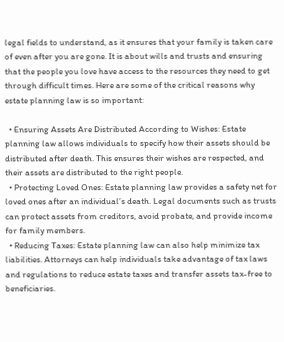legal fields to understand, as it ensures that your family is taken care of even after you are gone. It is about wills and trusts and ensuring that the people you love have access to the resources they need to get through difficult times. Here are some of the critical reasons why estate planning law is so important:

  • Ensuring Assets Are Distributed According to Wishes: Estate planning law allows individuals to specify how their assets should be distributed after death. This ensures their wishes are respected, and their assets are distributed to the right people.
  • Protecting Loved Ones: Estate planning law provides a safety net for loved ones after an individual’s death. Legal documents such as trusts can protect assets from creditors, avoid probate, and provide income for family members.
  • Reducing Taxes: Estate planning law can also help minimize tax liabilities. Attorneys can help individuals take advantage of tax laws and regulations to reduce estate taxes and transfer assets tax-free to beneficiaries.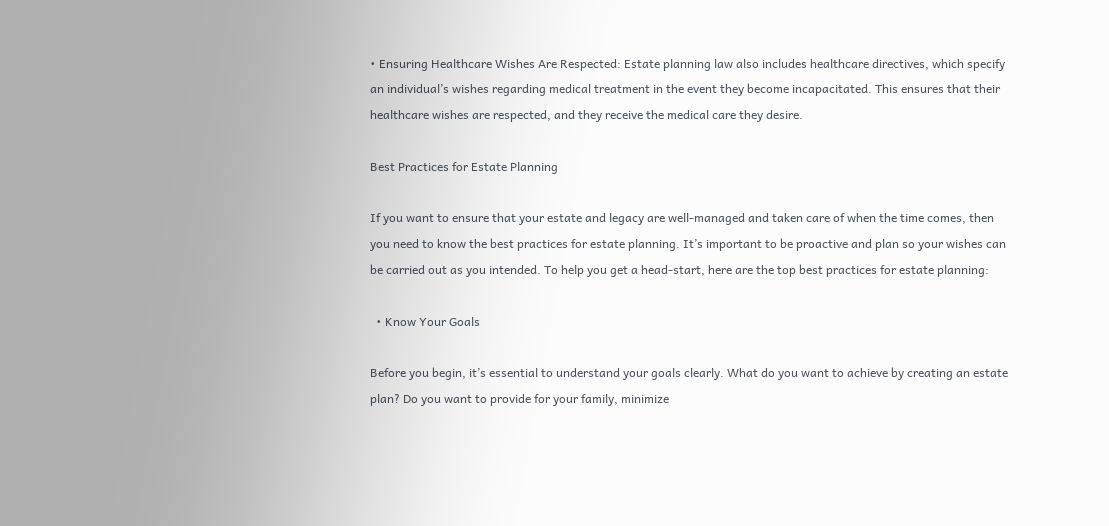• Ensuring Healthcare Wishes Are Respected: Estate planning law also includes healthcare directives, which specify an individual’s wishes regarding medical treatment in the event they become incapacitated. This ensures that their healthcare wishes are respected, and they receive the medical care they desire.

Best Practices for Estate Planning

If you want to ensure that your estate and legacy are well-managed and taken care of when the time comes, then you need to know the best practices for estate planning. It’s important to be proactive and plan so your wishes can be carried out as you intended. To help you get a head-start, here are the top best practices for estate planning:

  • Know Your Goals

Before you begin, it’s essential to understand your goals clearly. What do you want to achieve by creating an estate plan? Do you want to provide for your family, minimize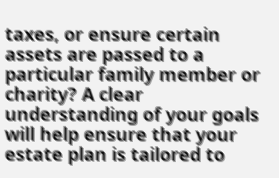taxes, or ensure certain assets are passed to a particular family member or charity? A clear understanding of your goals will help ensure that your estate plan is tailored to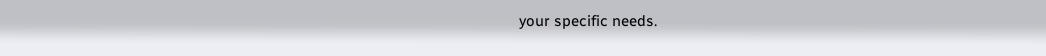your specific needs.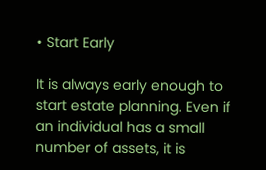• Start Early

It is always early enough to start estate planning. Even if an individual has a small number of assets, it is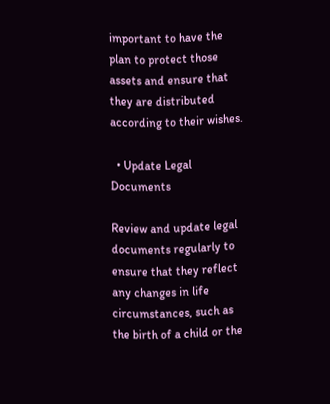important to have the plan to protect those assets and ensure that they are distributed according to their wishes.

  • Update Legal Documents

Review and update legal documents regularly to ensure that they reflect any changes in life circumstances, such as the birth of a child or the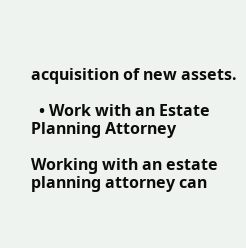acquisition of new assets.

  • Work with an Estate Planning Attorney

Working with an estate planning attorney can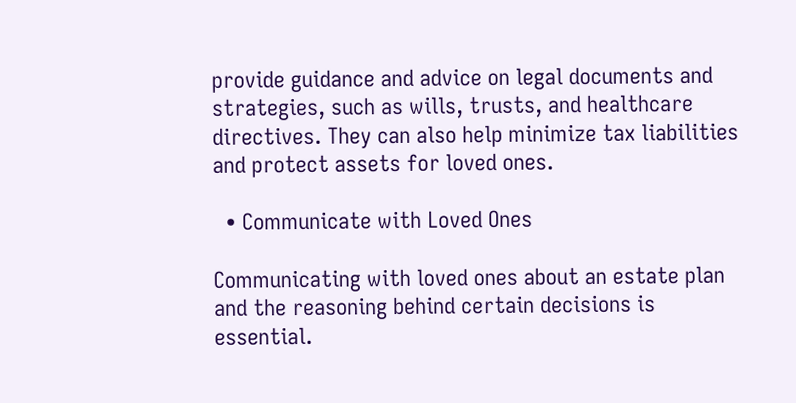provide guidance and advice on legal documents and strategies, such as wills, trusts, and healthcare directives. They can also help minimize tax liabilities and protect assets for loved ones.

  • Communicate with Loved Ones

Communicating with loved ones about an estate plan and the reasoning behind certain decisions is essential.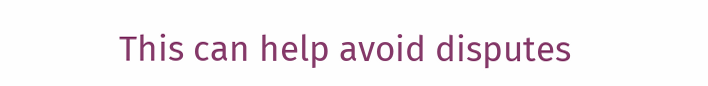This can help avoid disputes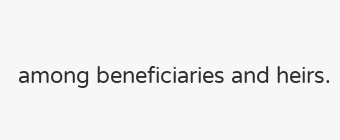among beneficiaries and heirs.